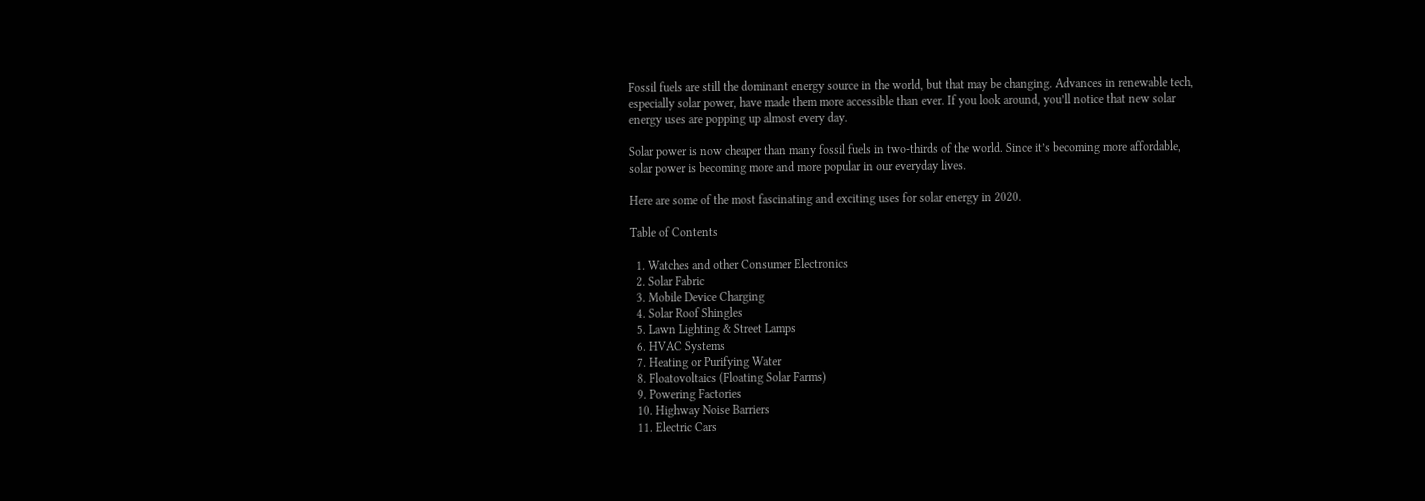Fossil fuels are still the dominant energy source in the world, but that may be changing. Advances in renewable tech, especially solar power, have made them more accessible than ever. If you look around, you’ll notice that new solar energy uses are popping up almost every day.

Solar power is now cheaper than many fossil fuels in two-thirds of the world. Since it’s becoming more affordable, solar power is becoming more and more popular in our everyday lives.

Here are some of the most fascinating and exciting uses for solar energy in 2020.

Table of Contents

  1. Watches and other Consumer Electronics
  2. Solar Fabric
  3. Mobile Device Charging
  4. Solar Roof Shingles
  5. Lawn Lighting & Street Lamps
  6. HVAC Systems
  7. Heating or Purifying Water
  8. Floatovoltaics (Floating Solar Farms)
  9. Powering Factories
  10. Highway Noise Barriers
  11. Electric Cars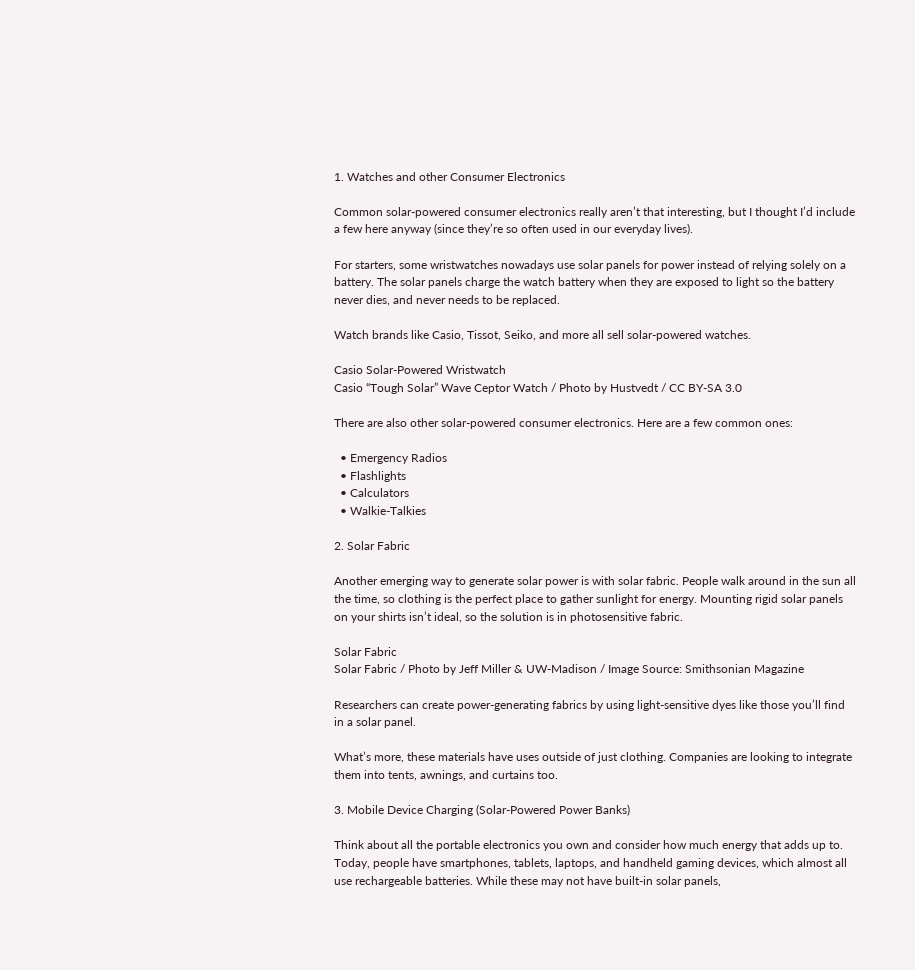1. Watches and other Consumer Electronics

Common solar-powered consumer electronics really aren’t that interesting, but I thought I’d include a few here anyway (since they’re so often used in our everyday lives).

For starters, some wristwatches nowadays use solar panels for power instead of relying solely on a battery. The solar panels charge the watch battery when they are exposed to light so the battery never dies, and never needs to be replaced.

Watch brands like Casio, Tissot, Seiko, and more all sell solar-powered watches.

Casio Solar-Powered Wristwatch
Casio “Tough Solar” Wave Ceptor Watch / Photo by Hustvedt / CC BY-SA 3.0

There are also other solar-powered consumer electronics. Here are a few common ones:

  • Emergency Radios
  • Flashlights
  • Calculators
  • Walkie-Talkies

2. Solar Fabric

Another emerging way to generate solar power is with solar fabric. People walk around in the sun all the time, so clothing is the perfect place to gather sunlight for energy. Mounting rigid solar panels on your shirts isn’t ideal, so the solution is in photosensitive fabric.

Solar Fabric
Solar Fabric / Photo by Jeff Miller & UW-Madison / Image Source: Smithsonian Magazine

Researchers can create power-generating fabrics by using light-sensitive dyes like those you’ll find in a solar panel.

What’s more, these materials have uses outside of just clothing. Companies are looking to integrate them into tents, awnings, and curtains too.

3. Mobile Device Charging (Solar-Powered Power Banks)

Think about all the portable electronics you own and consider how much energy that adds up to. Today, people have smartphones, tablets, laptops, and handheld gaming devices, which almost all use rechargeable batteries. While these may not have built-in solar panels,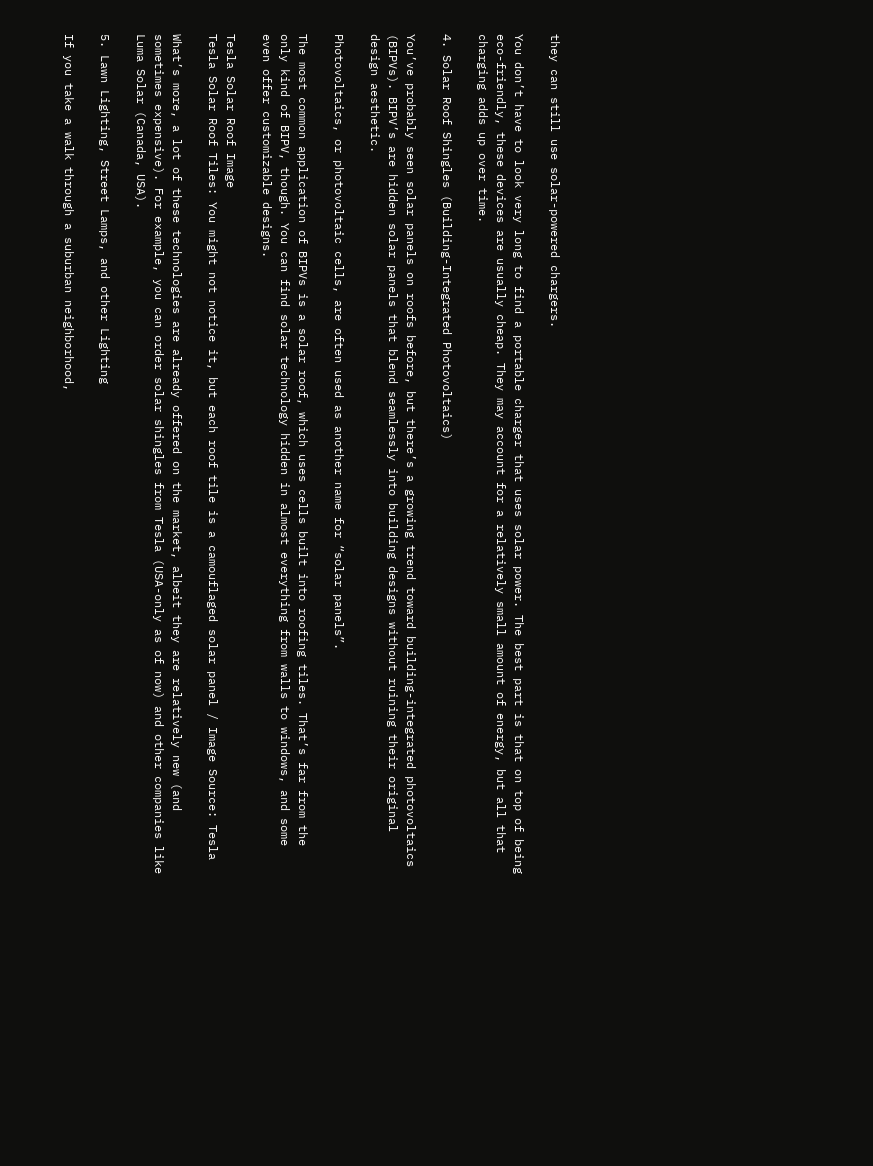they can still use solar-powered chargers.

You don’t have to look very long to find a portable charger that uses solar power. The best part is that on top of being eco-friendly, these devices are usually cheap. They may account for a relatively small amount of energy, but all that charging adds up over time.

4. Solar Roof Shingles (Building-Integrated Photovoltaics)

You’ve probably seen solar panels on roofs before, but there’s a growing trend toward building-integrated photovoltaics (BIPVs). BIPV’s are hidden solar panels that blend seamlessly into building designs without ruining their original design aesthetic.

Photovoltaics, or photovoltaic cells, are often used as another name for “solar panels”.

The most common application of BIPVs is a solar roof, which uses cells built into roofing tiles. That’s far from the only kind of BIPV, though. You can find solar technology hidden in almost everything from walls to windows, and some even offer customizable designs.

Tesla Solar Roof Image
Tesla Solar Roof Tiles: You might not notice it, but each roof tile is a camouflaged solar panel / Image Source: Tesla

What’s more, a lot of these technologies are already offered on the market, albeit they are relatively new (and sometimes expensive). For example, you can order solar shingles from Tesla (USA-only as of now) and other companies like Luma Solar (Canada, USA).

5. Lawn Lighting, Street Lamps, and other Lighting

If you take a walk through a suburban neighborhood,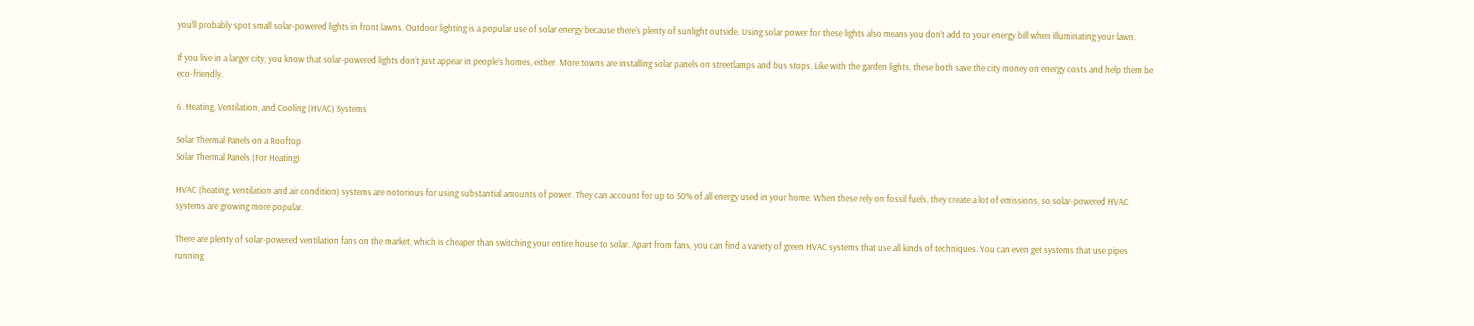you’ll probably spot small solar-powered lights in front lawns. Outdoor lighting is a popular use of solar energy because there’s plenty of sunlight outside. Using solar power for these lights also means you don’t add to your energy bill when illuminating your lawn.

If you live in a larger city, you know that solar-powered lights don’t just appear in people’s homes, either. More towns are installing solar panels on streetlamps and bus stops. Like with the garden lights, these both save the city money on energy costs and help them be eco-friendly.

6. Heating, Ventilation, and Cooling (HVAC) Systems

Solar Thermal Panels on a Rooftop
Solar Thermal Panels (For Heating)

HVAC (heating, ventilation and air condition) systems are notorious for using substantial amounts of power. They can account for up to 50% of all energy used in your home. When these rely on fossil fuels, they create a lot of emissions, so solar-powered HVAC systems are growing more popular.

There are plenty of solar-powered ventilation fans on the market, which is cheaper than switching your entire house to solar. Apart from fans, you can find a variety of green HVAC systems that use all kinds of techniques. You can even get systems that use pipes running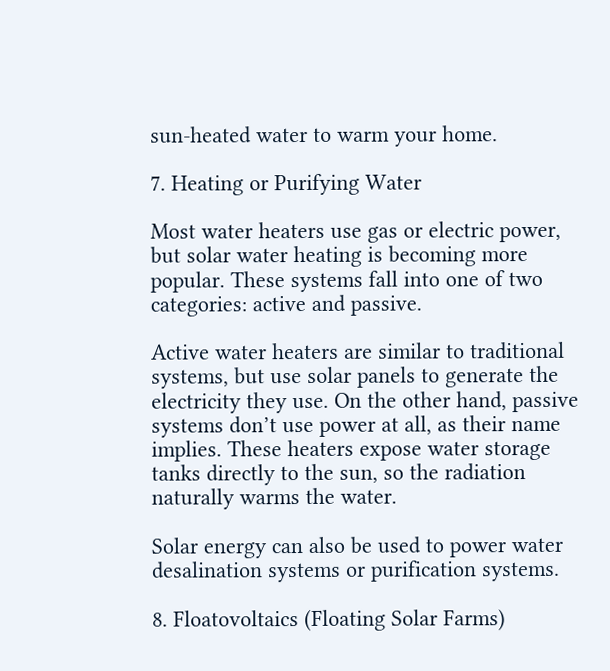sun-heated water to warm your home.

7. Heating or Purifying Water

Most water heaters use gas or electric power, but solar water heating is becoming more popular. These systems fall into one of two categories: active and passive.

Active water heaters are similar to traditional systems, but use solar panels to generate the electricity they use. On the other hand, passive systems don’t use power at all, as their name implies. These heaters expose water storage tanks directly to the sun, so the radiation naturally warms the water.

Solar energy can also be used to power water desalination systems or purification systems.

8. Floatovoltaics (Floating Solar Farms)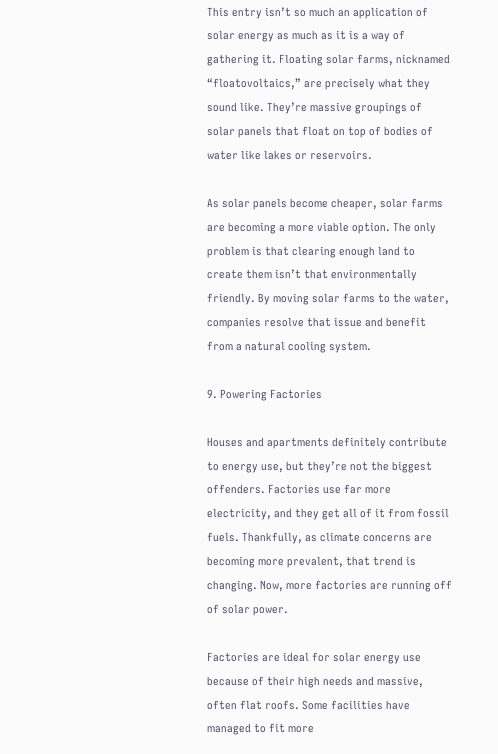This entry isn’t so much an application of solar energy as much as it is a way of gathering it. Floating solar farms, nicknamed “floatovoltaics,” are precisely what they sound like. They’re massive groupings of solar panels that float on top of bodies of water like lakes or reservoirs.

As solar panels become cheaper, solar farms are becoming a more viable option. The only problem is that clearing enough land to create them isn’t that environmentally friendly. By moving solar farms to the water, companies resolve that issue and benefit from a natural cooling system.

9. Powering Factories

Houses and apartments definitely contribute to energy use, but they’re not the biggest offenders. Factories use far more electricity, and they get all of it from fossil fuels. Thankfully, as climate concerns are becoming more prevalent, that trend is changing. Now, more factories are running off of solar power.

Factories are ideal for solar energy use because of their high needs and massive, often flat roofs. Some facilities have managed to fit more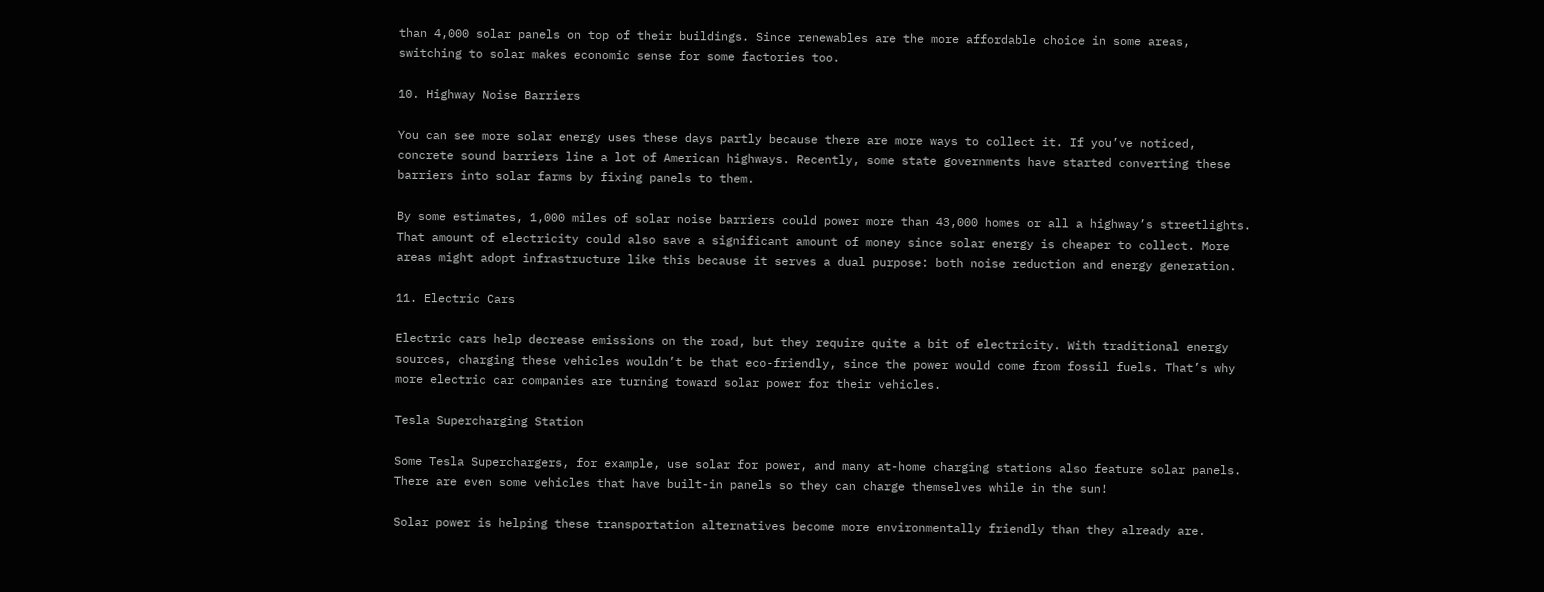than 4,000 solar panels on top of their buildings. Since renewables are the more affordable choice in some areas, switching to solar makes economic sense for some factories too.

10. Highway Noise Barriers

You can see more solar energy uses these days partly because there are more ways to collect it. If you’ve noticed, concrete sound barriers line a lot of American highways. Recently, some state governments have started converting these barriers into solar farms by fixing panels to them.

By some estimates, 1,000 miles of solar noise barriers could power more than 43,000 homes or all a highway’s streetlights. That amount of electricity could also save a significant amount of money since solar energy is cheaper to collect. More areas might adopt infrastructure like this because it serves a dual purpose: both noise reduction and energy generation.

11. Electric Cars

Electric cars help decrease emissions on the road, but they require quite a bit of electricity. With traditional energy sources, charging these vehicles wouldn’t be that eco-friendly, since the power would come from fossil fuels. That’s why more electric car companies are turning toward solar power for their vehicles.

Tesla Supercharging Station

Some Tesla Superchargers, for example, use solar for power, and many at-home charging stations also feature solar panels. There are even some vehicles that have built-in panels so they can charge themselves while in the sun!

Solar power is helping these transportation alternatives become more environmentally friendly than they already are.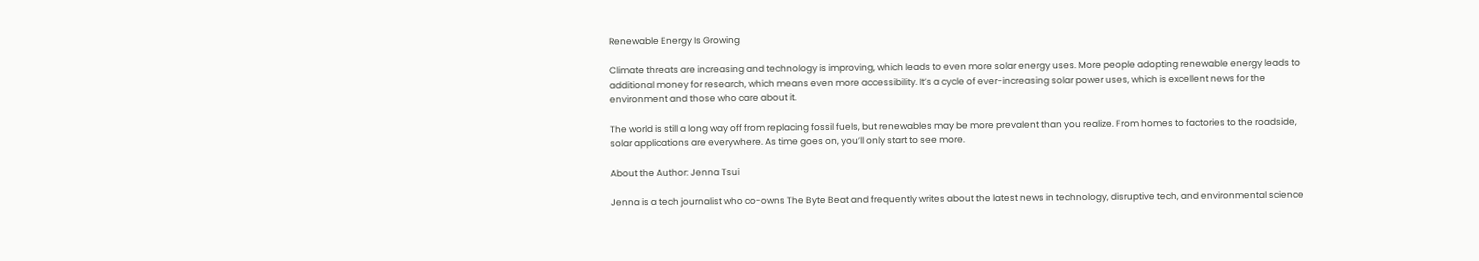Renewable Energy Is Growing

Climate threats are increasing and technology is improving, which leads to even more solar energy uses. More people adopting renewable energy leads to additional money for research, which means even more accessibility. It’s a cycle of ever-increasing solar power uses, which is excellent news for the environment and those who care about it.

The world is still a long way off from replacing fossil fuels, but renewables may be more prevalent than you realize. From homes to factories to the roadside, solar applications are everywhere. As time goes on, you’ll only start to see more.

About the Author: Jenna Tsui

Jenna is a tech journalist who co-owns The Byte Beat and frequently writes about the latest news in technology, disruptive tech, and environmental science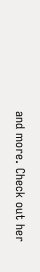and more. Check out her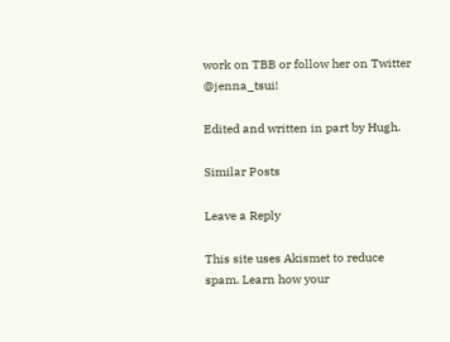work on TBB or follow her on Twitter @jenna_tsui!

Edited and written in part by Hugh.

Similar Posts

Leave a Reply

This site uses Akismet to reduce spam. Learn how your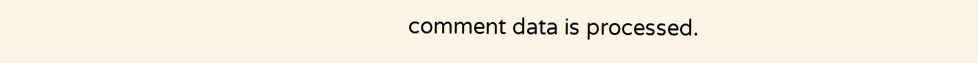comment data is processed.